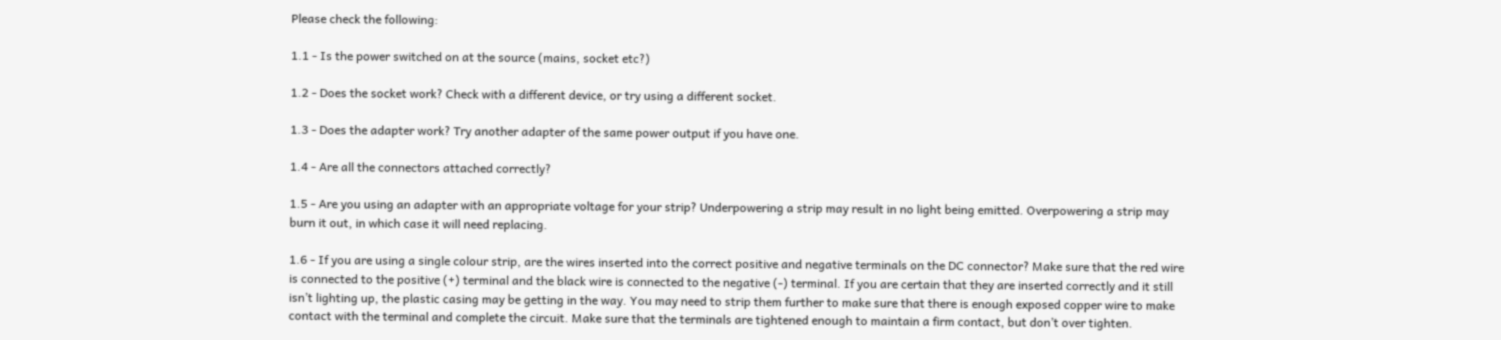Please check the following:

1.1 - Is the power switched on at the source (mains, socket etc?)

1.2 - Does the socket work? Check with a different device, or try using a different socket.

1.3 - Does the adapter work? Try another adapter of the same power output if you have one.

1.4 - Are all the connectors attached correctly?

1.5 - Are you using an adapter with an appropriate voltage for your strip? Underpowering a strip may result in no light being emitted. Overpowering a strip may burn it out, in which case it will need replacing.

1.6 - If you are using a single colour strip, are the wires inserted into the correct positive and negative terminals on the DC connector? Make sure that the red wire is connected to the positive (+) terminal and the black wire is connected to the negative (-) terminal. If you are certain that they are inserted correctly and it still isn’t lighting up, the plastic casing may be getting in the way. You may need to strip them further to make sure that there is enough exposed copper wire to make contact with the terminal and complete the circuit. Make sure that the terminals are tightened enough to maintain a firm contact, but don’t over tighten.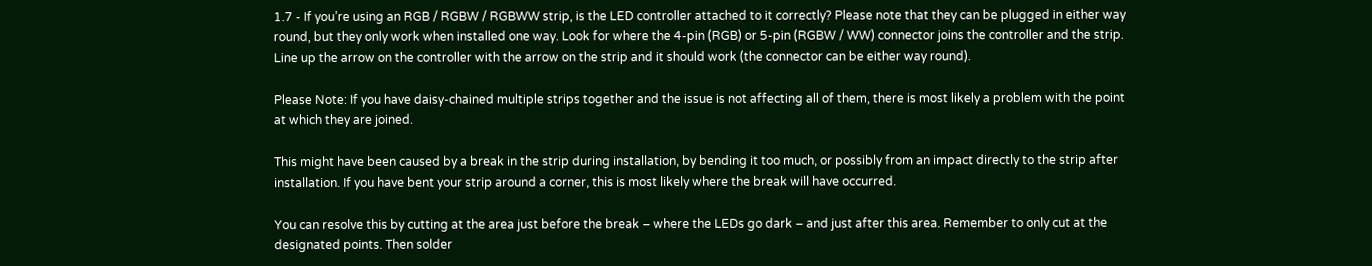1.7 - If you’re using an RGB / RGBW / RGBWW strip, is the LED controller attached to it correctly? Please note that they can be plugged in either way round, but they only work when installed one way. Look for where the 4-pin (RGB) or 5-pin (RGBW / WW) connector joins the controller and the strip. Line up the arrow on the controller with the arrow on the strip and it should work (the connector can be either way round).

Please Note: If you have daisy-chained multiple strips together and the issue is not affecting all of them, there is most likely a problem with the point at which they are joined.

This might have been caused by a break in the strip during installation, by bending it too much, or possibly from an impact directly to the strip after installation. If you have bent your strip around a corner, this is most likely where the break will have occurred.

You can resolve this by cutting at the area just before the break – where the LEDs go dark – and just after this area. Remember to only cut at the designated points. Then solder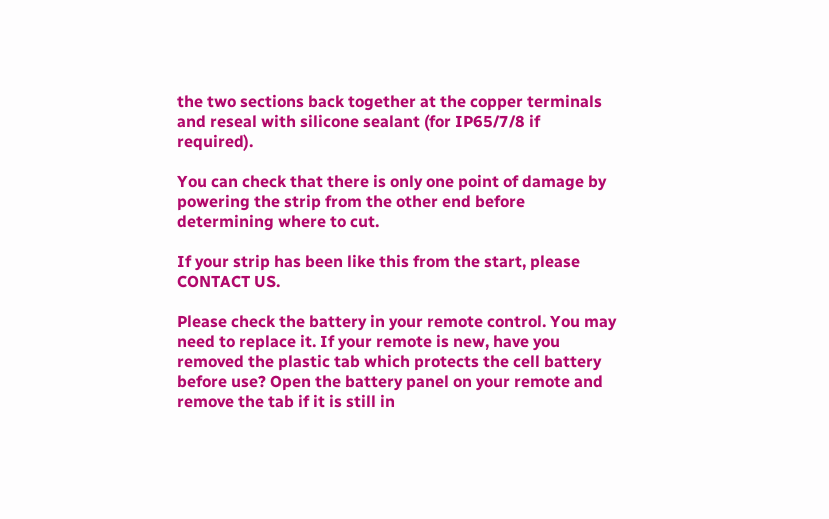the two sections back together at the copper terminals and reseal with silicone sealant (for IP65/7/8 if required).

You can check that there is only one point of damage by powering the strip from the other end before determining where to cut.

If your strip has been like this from the start, please CONTACT US.

Please check the battery in your remote control. You may need to replace it. If your remote is new, have you removed the plastic tab which protects the cell battery before use? Open the battery panel on your remote and remove the tab if it is still in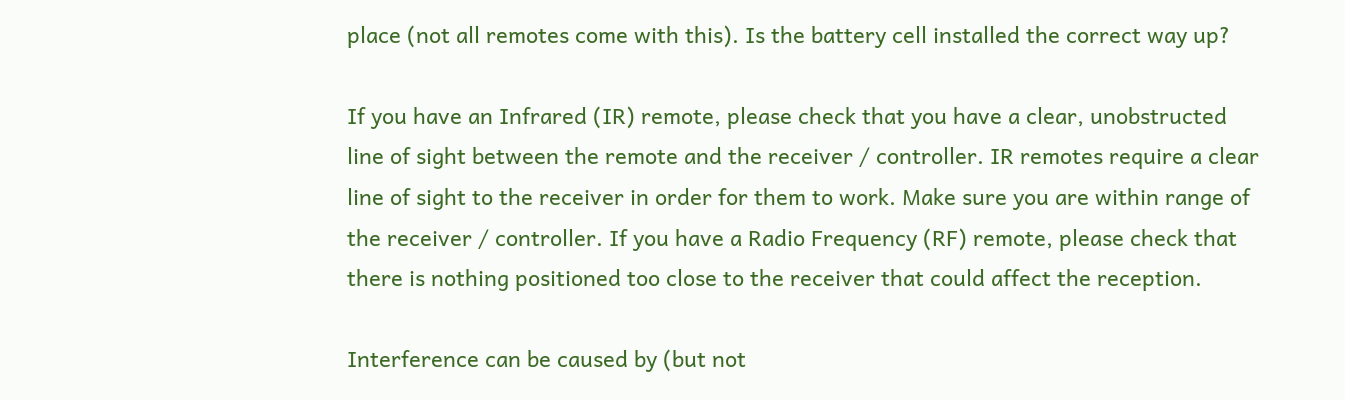place (not all remotes come with this). Is the battery cell installed the correct way up?

If you have an Infrared (IR) remote, please check that you have a clear, unobstructed line of sight between the remote and the receiver / controller. IR remotes require a clear line of sight to the receiver in order for them to work. Make sure you are within range of the receiver / controller. If you have a Radio Frequency (RF) remote, please check that there is nothing positioned too close to the receiver that could affect the reception.

Interference can be caused by (but not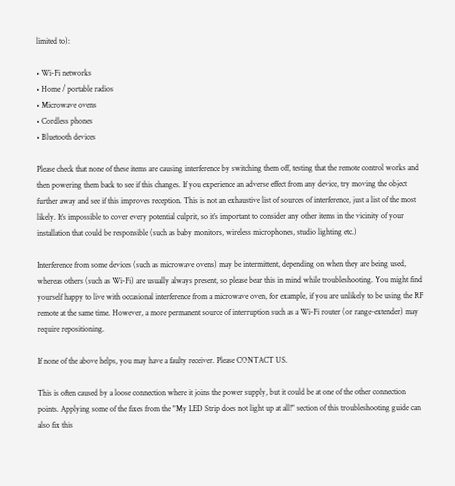limited to):

• Wi-Fi networks
• Home / portable radios
• Microwave ovens
• Cordless phones
• Bluetooth devices

Please check that none of these items are causing interference by switching them off, testing that the remote control works and then powering them back to see if this changes. If you experience an adverse effect from any device, try moving the object further away and see if this improves reception. This is not an exhaustive list of sources of interference, just a list of the most likely. It’s impossible to cover every potential culprit, so it’s important to consider any other items in the vicinity of your installation that could be responsible (such as baby monitors, wireless microphones, studio lighting etc.)

Interference from some devices (such as microwave ovens) may be intermittent, depending on when they are being used, whereas others (such as Wi-Fi) are usually always present, so please bear this in mind while troubleshooting. You might find yourself happy to live with occasional interference from a microwave oven, for example, if you are unlikely to be using the RF remote at the same time. However, a more permanent source of interruption such as a Wi-Fi router (or range-extender) may require repositioning.

If none of the above helps, you may have a faulty receiver. Please CONTACT US.

This is often caused by a loose connection where it joins the power supply, but it could be at one of the other connection points. Applying some of the fixes from the "My LED Strip does not light up at all!" section of this troubleshooting guide can also fix this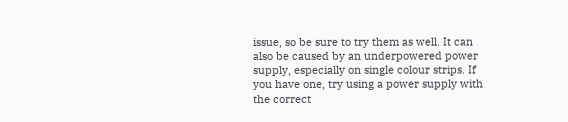issue, so be sure to try them as well. It can also be caused by an underpowered power supply, especially on single colour strips. If you have one, try using a power supply with the correct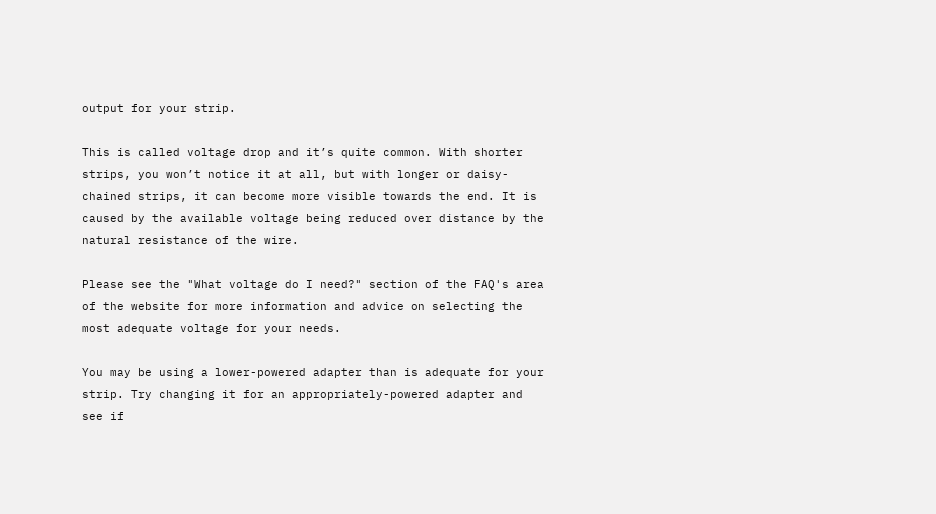output for your strip.

This is called voltage drop and it’s quite common. With shorter strips, you won’t notice it at all, but with longer or daisy-chained strips, it can become more visible towards the end. It is caused by the available voltage being reduced over distance by the natural resistance of the wire.

Please see the "What voltage do I need?" section of the FAQ's area of the website for more information and advice on selecting the most adequate voltage for your needs.

You may be using a lower-powered adapter than is adequate for your strip. Try changing it for an appropriately-powered adapter and see if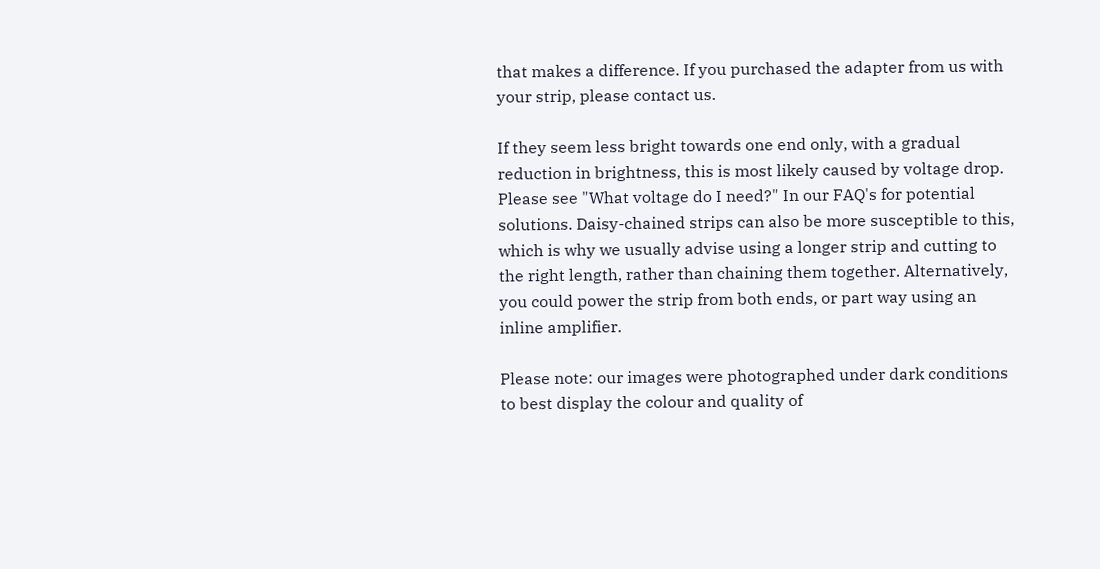that makes a difference. If you purchased the adapter from us with your strip, please contact us.

If they seem less bright towards one end only, with a gradual reduction in brightness, this is most likely caused by voltage drop. Please see "What voltage do I need?" In our FAQ's for potential solutions. Daisy-chained strips can also be more susceptible to this, which is why we usually advise using a longer strip and cutting to the right length, rather than chaining them together. Alternatively, you could power the strip from both ends, or part way using an inline amplifier.

Please note: our images were photographed under dark conditions to best display the colour and quality of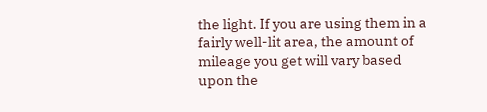the light. If you are using them in a fairly well-lit area, the amount of mileage you get will vary based upon the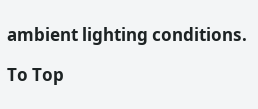ambient lighting conditions.

To Top